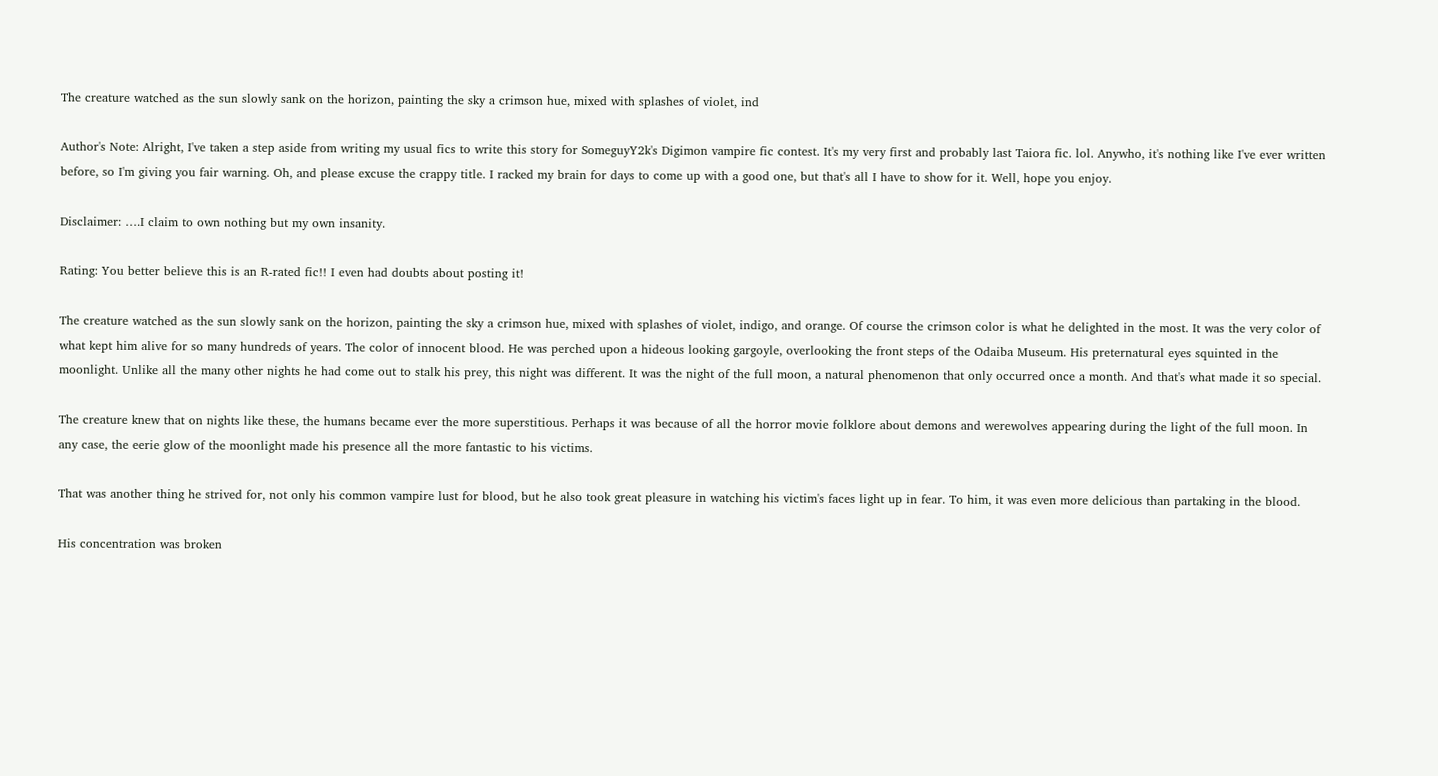The creature watched as the sun slowly sank on the horizon, painting the sky a crimson hue, mixed with splashes of violet, ind

Author's Note: Alright, I've taken a step aside from writing my usual fics to write this story for SomeguyY2k's Digimon vampire fic contest. It's my very first and probably last Taiora fic. lol. Anywho, it's nothing like I've ever written before, so I'm giving you fair warning. Oh, and please excuse the crappy title. I racked my brain for days to come up with a good one, but that's all I have to show for it. Well, hope you enjoy.

Disclaimer: ….I claim to own nothing but my own insanity.

Rating: You better believe this is an R-rated fic!! I even had doubts about posting it!

The creature watched as the sun slowly sank on the horizon, painting the sky a crimson hue, mixed with splashes of violet, indigo, and orange. Of course the crimson color is what he delighted in the most. It was the very color of what kept him alive for so many hundreds of years. The color of innocent blood. He was perched upon a hideous looking gargoyle, overlooking the front steps of the Odaiba Museum. His preternatural eyes squinted in the moonlight. Unlike all the many other nights he had come out to stalk his prey, this night was different. It was the night of the full moon, a natural phenomenon that only occurred once a month. And that's what made it so special.

The creature knew that on nights like these, the humans became ever the more superstitious. Perhaps it was because of all the horror movie folklore about demons and werewolves appearing during the light of the full moon. In any case, the eerie glow of the moonlight made his presence all the more fantastic to his victims.

That was another thing he strived for, not only his common vampire lust for blood, but he also took great pleasure in watching his victim's faces light up in fear. To him, it was even more delicious than partaking in the blood.

His concentration was broken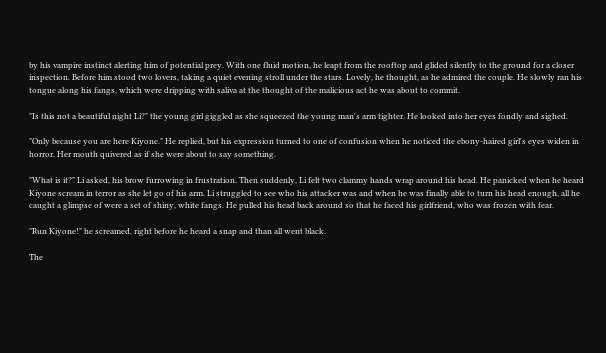by his vampire instinct alerting him of potential prey. With one fluid motion, he leapt from the rooftop and glided silently to the ground for a closer inspection. Before him stood two lovers, taking a quiet evening stroll under the stars. Lovely, he thought, as he admired the couple. He slowly ran his tongue along his fangs, which were dripping with saliva at the thought of the malicious act he was about to commit.

"Is this not a beautiful night Li?" the young girl giggled as she squeezed the young man's arm tighter. He looked into her eyes fondly and sighed.

"Only because you are here Kiyone." He replied, but his expression turned to one of confusion when he noticed the ebony-haired girl's eyes widen in horror. Her mouth quivered as if she were about to say something.

"What is it?" Li asked, his brow furrowing in frustration. Then suddenly, Li felt two clammy hands wrap around his head. He panicked when he heard Kiyone scream in terror as she let go of his arm. Li struggled to see who his attacker was and when he was finally able to turn his head enough, all he caught a glimpse of were a set of shiny, white fangs. He pulled his head back around so that he faced his girlfriend, who was frozen with fear.

"Run Kiyone!" he screamed, right before he heard a snap and than all went black.

The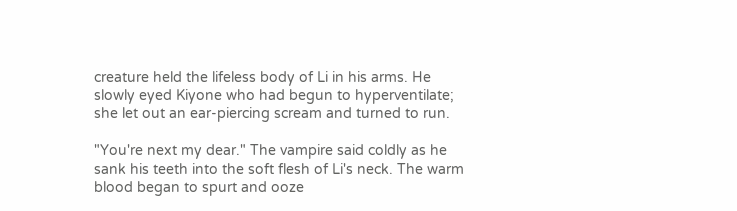creature held the lifeless body of Li in his arms. He slowly eyed Kiyone who had begun to hyperventilate; she let out an ear-piercing scream and turned to run.

"You're next my dear." The vampire said coldly as he sank his teeth into the soft flesh of Li's neck. The warm blood began to spurt and ooze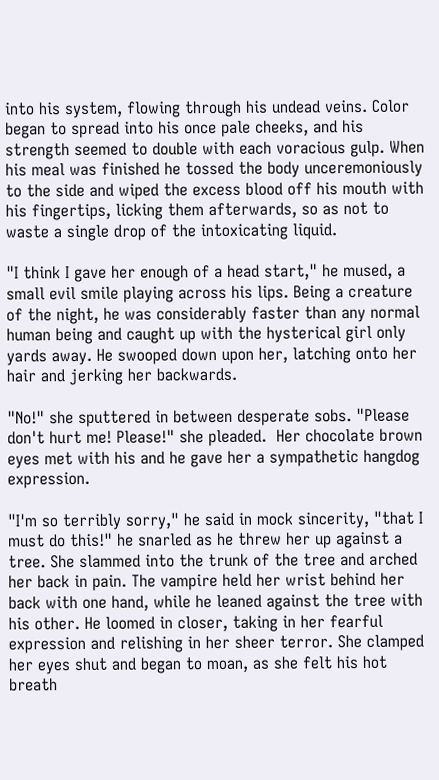into his system, flowing through his undead veins. Color began to spread into his once pale cheeks, and his strength seemed to double with each voracious gulp. When his meal was finished he tossed the body unceremoniously to the side and wiped the excess blood off his mouth with his fingertips, licking them afterwards, so as not to waste a single drop of the intoxicating liquid.

"I think I gave her enough of a head start," he mused, a small evil smile playing across his lips. Being a creature of the night, he was considerably faster than any normal human being and caught up with the hysterical girl only yards away. He swooped down upon her, latching onto her hair and jerking her backwards.

"No!" she sputtered in between desperate sobs. "Please don't hurt me! Please!" she pleaded.  Her chocolate brown eyes met with his and he gave her a sympathetic hangdog expression.

"I'm so terribly sorry," he said in mock sincerity, "that I must do this!" he snarled as he threw her up against a tree. She slammed into the trunk of the tree and arched her back in pain. The vampire held her wrist behind her back with one hand, while he leaned against the tree with his other. He loomed in closer, taking in her fearful expression and relishing in her sheer terror. She clamped her eyes shut and began to moan, as she felt his hot breath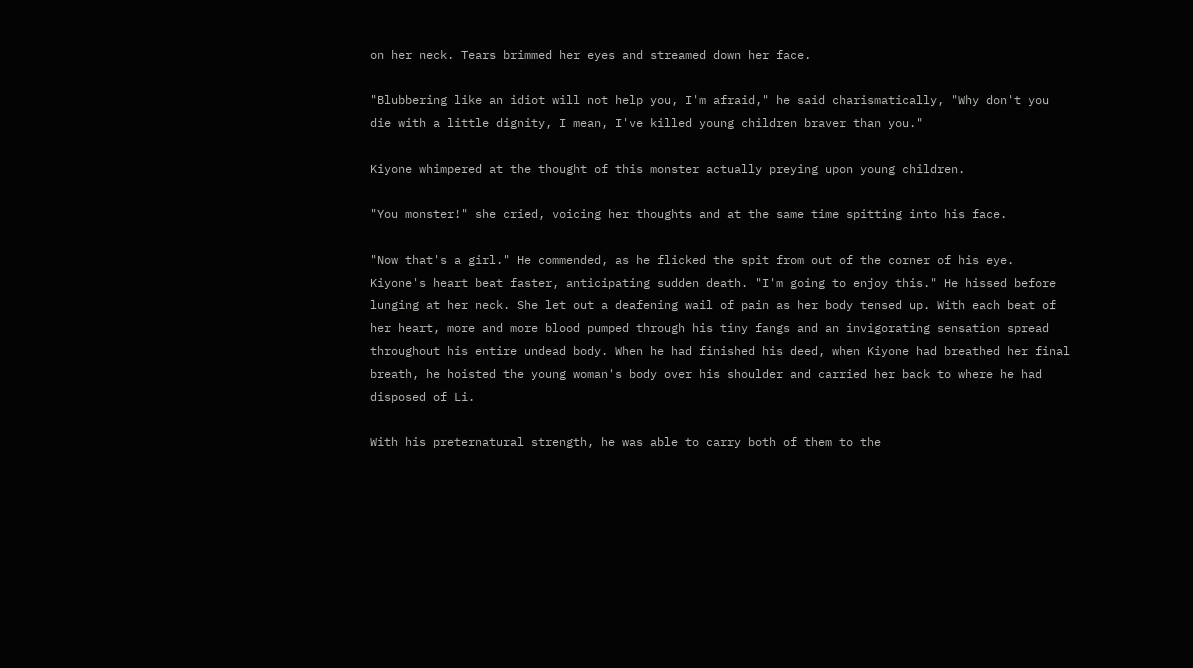on her neck. Tears brimmed her eyes and streamed down her face.

"Blubbering like an idiot will not help you, I'm afraid," he said charismatically, "Why don't you die with a little dignity, I mean, I've killed young children braver than you."

Kiyone whimpered at the thought of this monster actually preying upon young children.

"You monster!" she cried, voicing her thoughts and at the same time spitting into his face.

"Now that's a girl." He commended, as he flicked the spit from out of the corner of his eye. Kiyone's heart beat faster, anticipating sudden death. "I'm going to enjoy this." He hissed before lunging at her neck. She let out a deafening wail of pain as her body tensed up. With each beat of her heart, more and more blood pumped through his tiny fangs and an invigorating sensation spread throughout his entire undead body. When he had finished his deed, when Kiyone had breathed her final breath, he hoisted the young woman's body over his shoulder and carried her back to where he had disposed of Li.

With his preternatural strength, he was able to carry both of them to the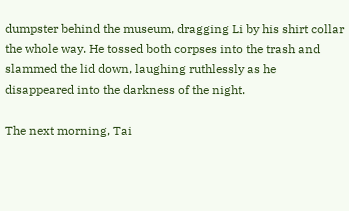dumpster behind the museum, dragging Li by his shirt collar the whole way. He tossed both corpses into the trash and slammed the lid down, laughing ruthlessly as he disappeared into the darkness of the night.

The next morning, Tai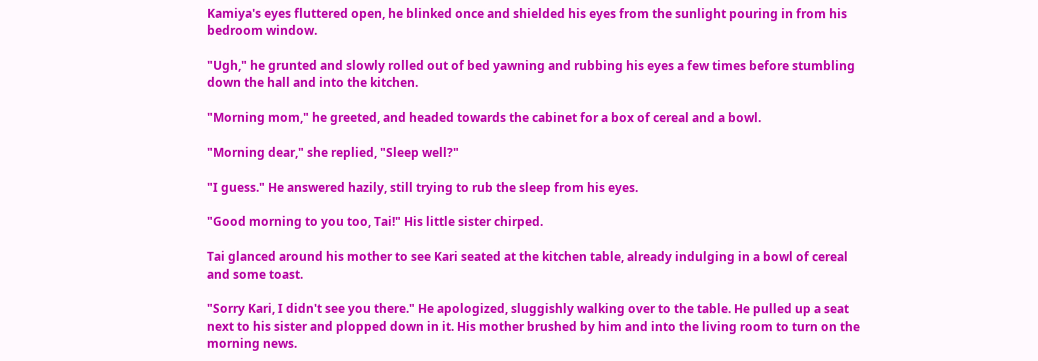Kamiya's eyes fluttered open, he blinked once and shielded his eyes from the sunlight pouring in from his bedroom window.

"Ugh," he grunted and slowly rolled out of bed yawning and rubbing his eyes a few times before stumbling down the hall and into the kitchen.

"Morning mom," he greeted, and headed towards the cabinet for a box of cereal and a bowl.

"Morning dear," she replied, "Sleep well?"

"I guess." He answered hazily, still trying to rub the sleep from his eyes.

"Good morning to you too, Tai!" His little sister chirped.

Tai glanced around his mother to see Kari seated at the kitchen table, already indulging in a bowl of cereal and some toast.

"Sorry Kari, I didn't see you there." He apologized, sluggishly walking over to the table. He pulled up a seat next to his sister and plopped down in it. His mother brushed by him and into the living room to turn on the morning news.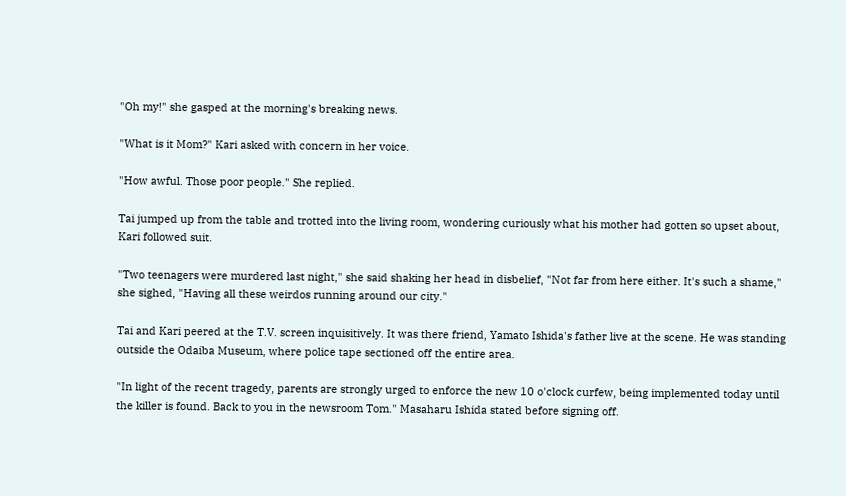"Oh my!" she gasped at the morning's breaking news.

"What is it Mom?" Kari asked with concern in her voice.

"How awful. Those poor people." She replied.

Tai jumped up from the table and trotted into the living room, wondering curiously what his mother had gotten so upset about, Kari followed suit.

"Two teenagers were murdered last night," she said shaking her head in disbelief, "Not far from here either. It's such a shame," she sighed, "Having all these weirdos running around our city."

Tai and Kari peered at the T.V. screen inquisitively. It was there friend, Yamato Ishida's father live at the scene. He was standing outside the Odaiba Museum, where police tape sectioned off the entire area.

"In light of the recent tragedy, parents are strongly urged to enforce the new 10 o'clock curfew, being implemented today until the killer is found. Back to you in the newsroom Tom." Masaharu Ishida stated before signing off.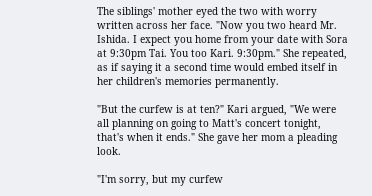The siblings' mother eyed the two with worry written across her face. "Now you two heard Mr. Ishida. I expect you home from your date with Sora at 9:30pm Tai. You too Kari. 9:30pm." She repeated, as if saying it a second time would embed itself in her children's memories permanently.

"But the curfew is at ten?" Kari argued, "We were all planning on going to Matt's concert tonight, that's when it ends." She gave her mom a pleading look.

"I'm sorry, but my curfew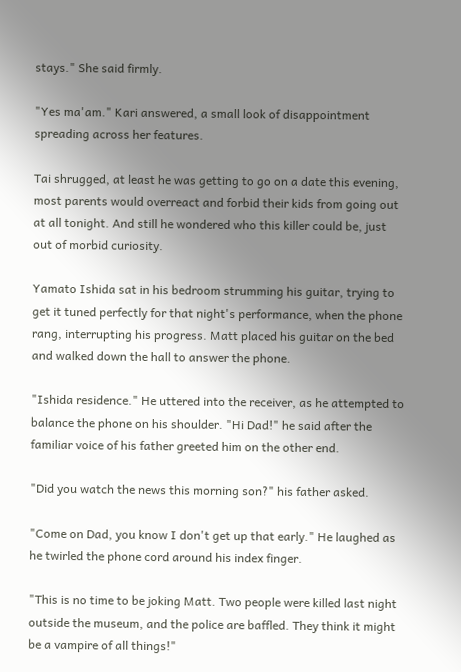stays." She said firmly.

"Yes ma'am." Kari answered, a small look of disappointment spreading across her features.

Tai shrugged, at least he was getting to go on a date this evening, most parents would overreact and forbid their kids from going out at all tonight. And still he wondered who this killer could be, just out of morbid curiosity.

Yamato Ishida sat in his bedroom strumming his guitar, trying to get it tuned perfectly for that night's performance, when the phone rang, interrupting his progress. Matt placed his guitar on the bed and walked down the hall to answer the phone.

"Ishida residence." He uttered into the receiver, as he attempted to balance the phone on his shoulder. "Hi Dad!" he said after the familiar voice of his father greeted him on the other end.

"Did you watch the news this morning son?" his father asked.

"Come on Dad, you know I don't get up that early." He laughed as he twirled the phone cord around his index finger.

"This is no time to be joking Matt. Two people were killed last night outside the museum, and the police are baffled. They think it might be a vampire of all things!"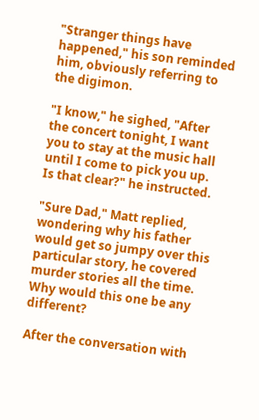"Stranger things have happened," his son reminded him, obviously referring to the digimon.

"I know," he sighed, "After the concert tonight, I want you to stay at the music hall until I come to pick you up. Is that clear?" he instructed.

"Sure Dad," Matt replied, wondering why his father would get so jumpy over this particular story, he covered murder stories all the time. Why would this one be any different?

After the conversation with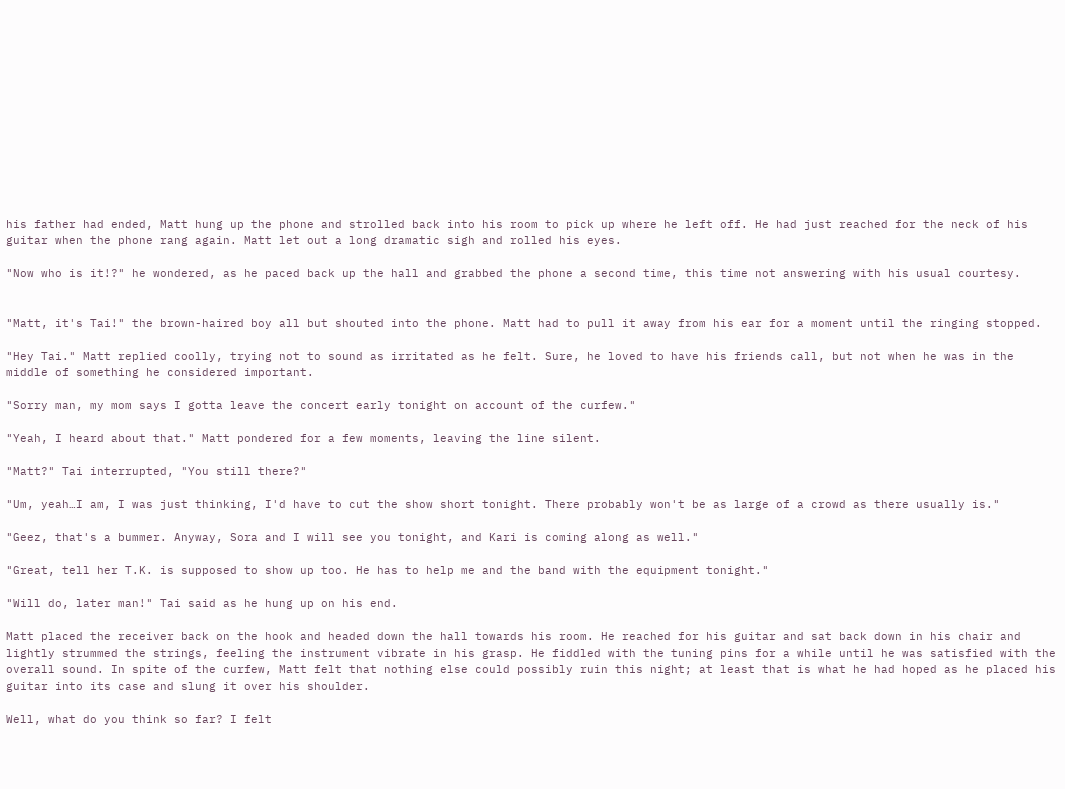his father had ended, Matt hung up the phone and strolled back into his room to pick up where he left off. He had just reached for the neck of his guitar when the phone rang again. Matt let out a long dramatic sigh and rolled his eyes.

"Now who is it!?" he wondered, as he paced back up the hall and grabbed the phone a second time, this time not answering with his usual courtesy.


"Matt, it's Tai!" the brown-haired boy all but shouted into the phone. Matt had to pull it away from his ear for a moment until the ringing stopped.

"Hey Tai." Matt replied coolly, trying not to sound as irritated as he felt. Sure, he loved to have his friends call, but not when he was in the middle of something he considered important.

"Sorry man, my mom says I gotta leave the concert early tonight on account of the curfew."

"Yeah, I heard about that." Matt pondered for a few moments, leaving the line silent.

"Matt?" Tai interrupted, "You still there?"

"Um, yeah…I am, I was just thinking, I'd have to cut the show short tonight. There probably won't be as large of a crowd as there usually is."

"Geez, that's a bummer. Anyway, Sora and I will see you tonight, and Kari is coming along as well."

"Great, tell her T.K. is supposed to show up too. He has to help me and the band with the equipment tonight."

"Will do, later man!" Tai said as he hung up on his end.

Matt placed the receiver back on the hook and headed down the hall towards his room. He reached for his guitar and sat back down in his chair and lightly strummed the strings, feeling the instrument vibrate in his grasp. He fiddled with the tuning pins for a while until he was satisfied with the overall sound. In spite of the curfew, Matt felt that nothing else could possibly ruin this night; at least that is what he had hoped as he placed his guitar into its case and slung it over his shoulder.

Well, what do you think so far? I felt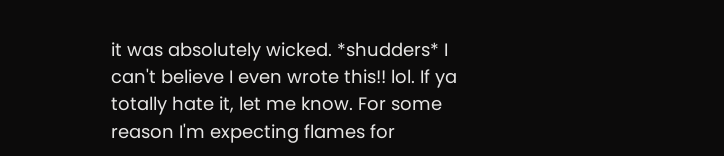it was absolutely wicked. *shudders* I can't believe I even wrote this!! lol. If ya totally hate it, let me know. For some reason I'm expecting flames for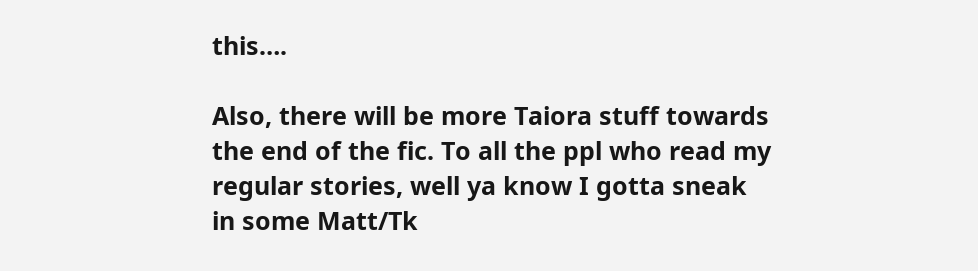this….

Also, there will be more Taiora stuff towards the end of the fic. To all the ppl who read my regular stories, well ya know I gotta sneak in some Matt/Tk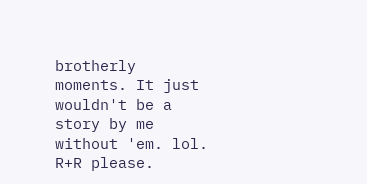brotherly moments. It just wouldn't be a story by me without 'em. lol. R+R please.